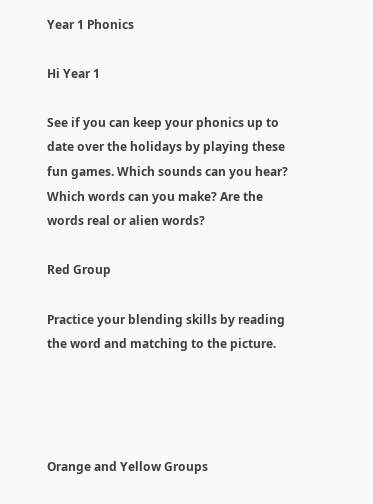Year 1 Phonics

Hi Year 1

See if you can keep your phonics up to date over the holidays by playing these fun games. Which sounds can you hear? Which words can you make? Are the words real or alien words?

Red Group

Practice your blending skills by reading the word and matching to the picture.




Orange and Yellow Groups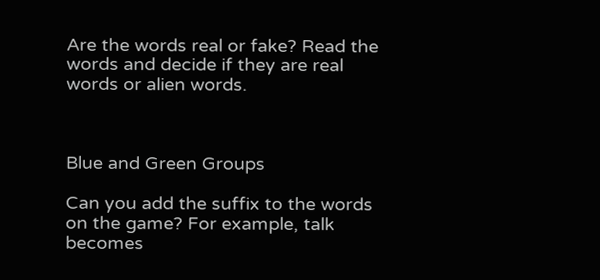Are the words real or fake? Read the words and decide if they are real words or alien words.



Blue and Green Groups

Can you add the suffix to the words on the game? For example, talk becomes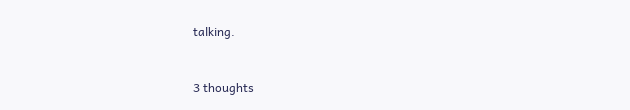talking.


3 thoughts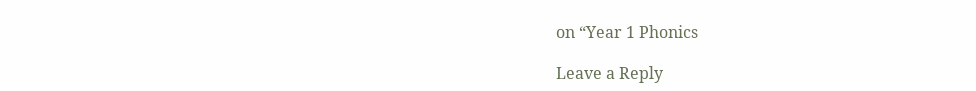on “Year 1 Phonics

Leave a Reply